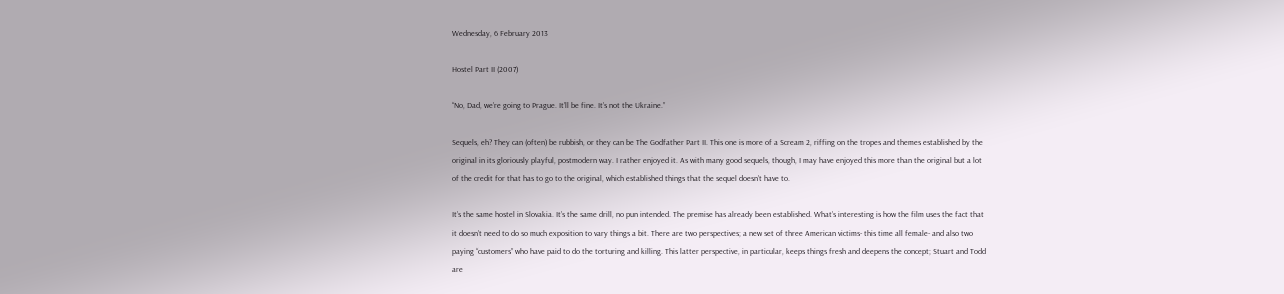Wednesday, 6 February 2013

Hostel Part II (2007)

“No, Dad, we’re going to Prague. It’ll be fine. It’s not the Ukraine.”

Sequels, eh? They can (often) be rubbish, or they can be The Godfather Part II. This one is more of a Scream 2, riffing on the tropes and themes established by the original in its gloriously playful, postmodern way. I rather enjoyed it. As with many good sequels, though, I may have enjoyed this more than the original but a lot of the credit for that has to go to the original, which established things that the sequel doesn’t have to.

It’s the same hostel in Slovakia. It’s the same drill, no pun intended. The premise has already been established. What’s interesting is how the film uses the fact that it doesn’t need to do so much exposition to vary things a bit. There are two perspectives; a new set of three American victims- this time all female- and also two paying “customers” who have paid to do the torturing and killing. This latter perspective, in particular, keeps things fresh and deepens the concept; Stuart and Todd are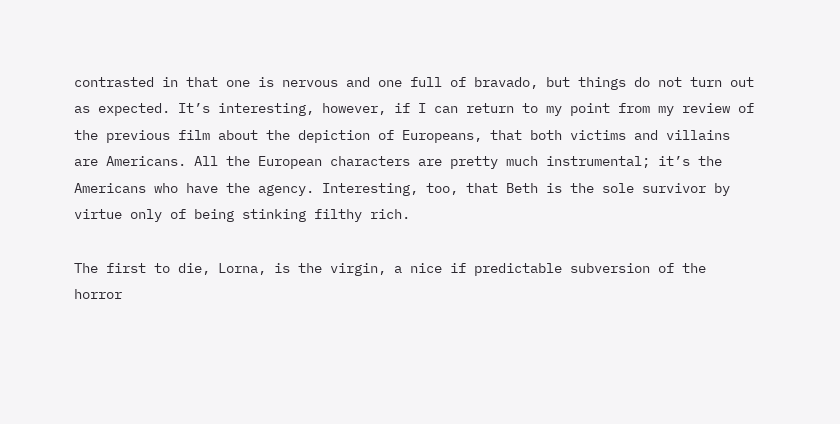contrasted in that one is nervous and one full of bravado, but things do not turn out as expected. It’s interesting, however, if I can return to my point from my review of the previous film about the depiction of Europeans, that both victims and villains are Americans. All the European characters are pretty much instrumental; it’s the Americans who have the agency. Interesting, too, that Beth is the sole survivor by virtue only of being stinking filthy rich.

The first to die, Lorna, is the virgin, a nice if predictable subversion of the horror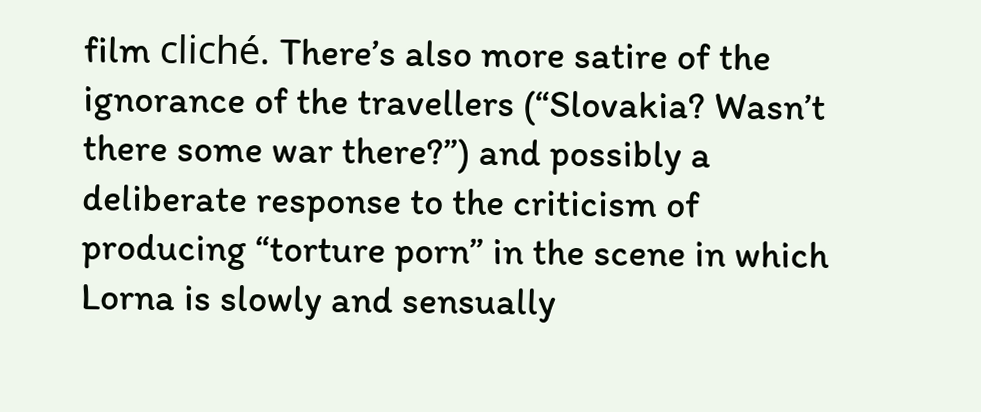film cliché. There’s also more satire of the ignorance of the travellers (“Slovakia? Wasn’t there some war there?”) and possibly a deliberate response to the criticism of producing “torture porn” in the scene in which Lorna is slowly and sensually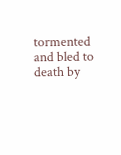tormented and bled to death by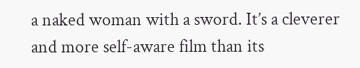a naked woman with a sword. It’s a cleverer and more self-aware film than its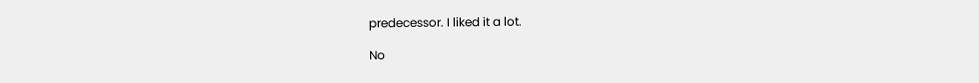predecessor. I liked it a lot.

No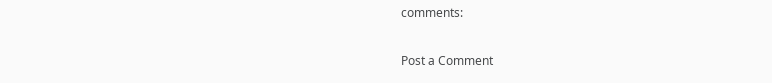comments:

Post a Comment